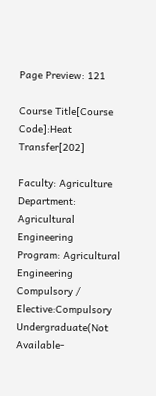Page Preview: 121

Course Title[Course Code]:Heat Transfer[202]

Faculty: Agriculture
Department: Agricultural Engineering
Program: Agricultural Engineering
Compulsory / Elective:Compulsory
Undergraduate(Not Available-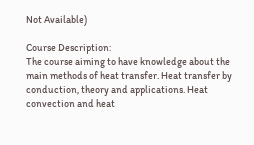Not Available)

Course Description:
The course aiming to have knowledge about the main methods of heat transfer. Heat transfer by conduction, theory and applications. Heat convection and heat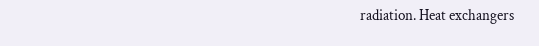radiation. Heat exchangers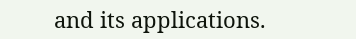and its applications.